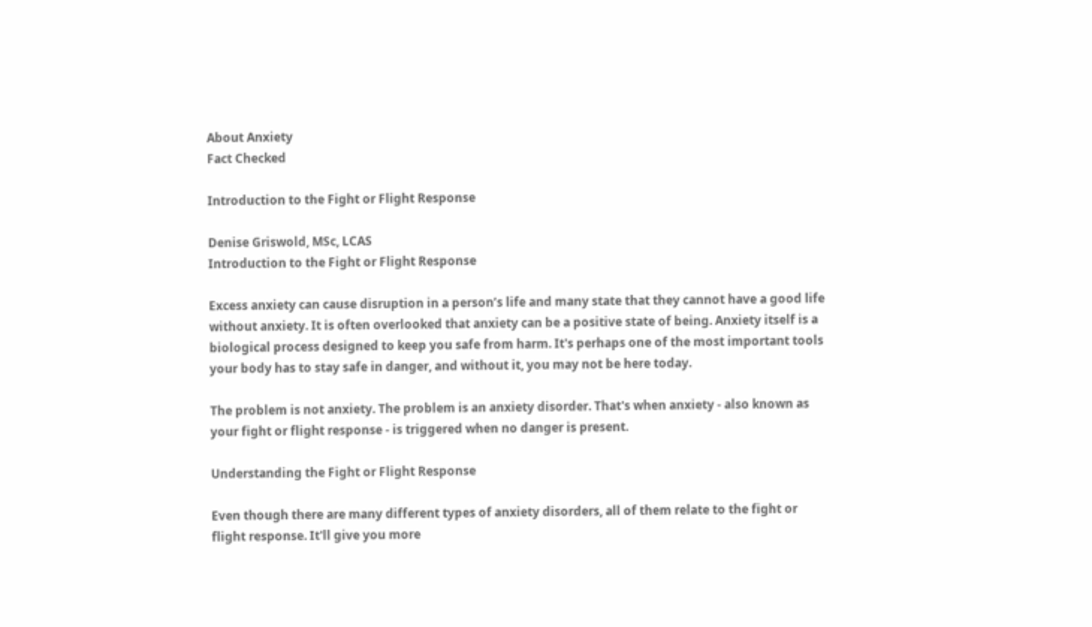About Anxiety
Fact Checked

Introduction to the Fight or Flight Response

Denise Griswold, MSc, LCAS
Introduction to the Fight or Flight Response

Excess anxiety can cause disruption in a person’s life and many state that they cannot have a good life without anxiety. It is often overlooked that anxiety can be a positive state of being. Anxiety itself is a biological process designed to keep you safe from harm. It's perhaps one of the most important tools your body has to stay safe in danger, and without it, you may not be here today.

The problem is not anxiety. The problem is an anxiety disorder. That's when anxiety - also known as your fight or flight response - is triggered when no danger is present.

Understanding the Fight or Flight Response

Even though there are many different types of anxiety disorders, all of them relate to the fight or flight response. It'll give you more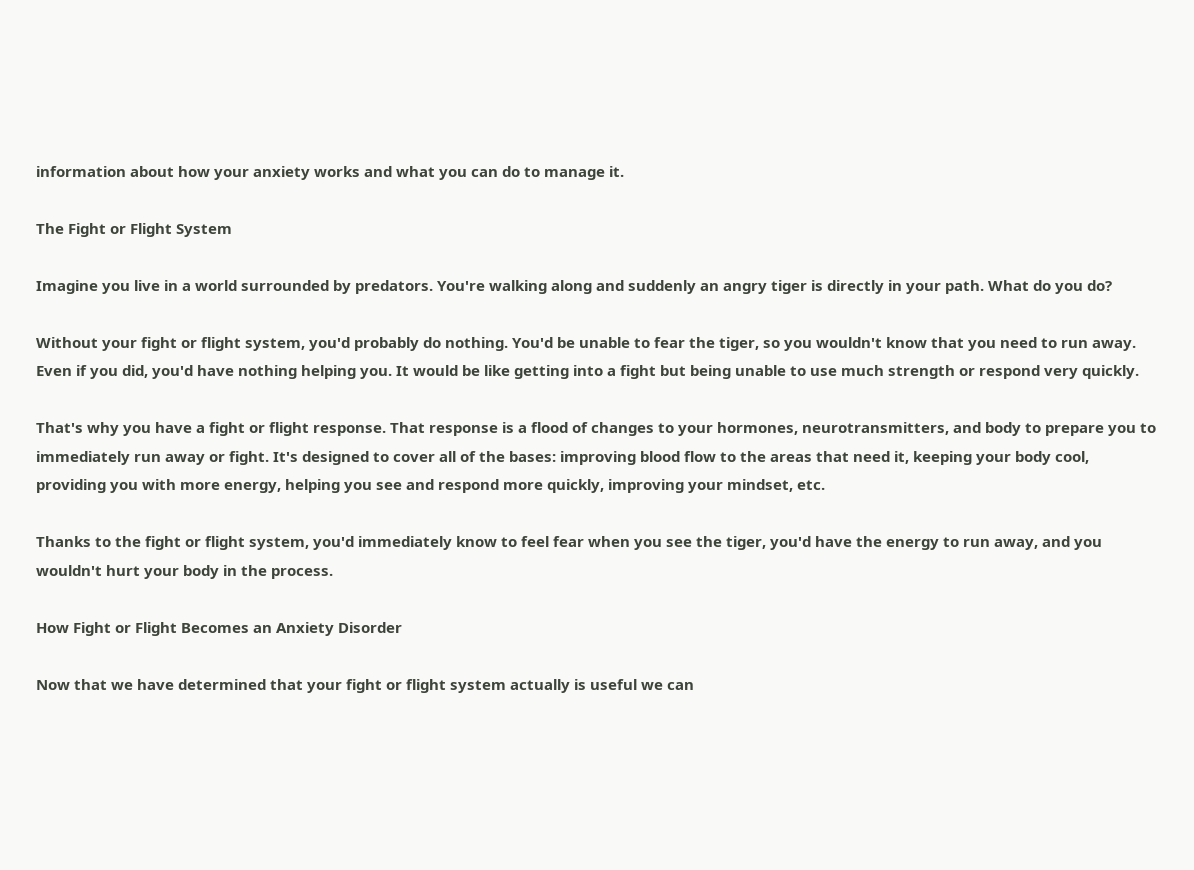information about how your anxiety works and what you can do to manage it.

The Fight or Flight System

Imagine you live in a world surrounded by predators. You're walking along and suddenly an angry tiger is directly in your path. What do you do?

Without your fight or flight system, you'd probably do nothing. You'd be unable to fear the tiger, so you wouldn't know that you need to run away. Even if you did, you'd have nothing helping you. It would be like getting into a fight but being unable to use much strength or respond very quickly.

That's why you have a fight or flight response. That response is a flood of changes to your hormones, neurotransmitters, and body to prepare you to immediately run away or fight. It's designed to cover all of the bases: improving blood flow to the areas that need it, keeping your body cool, providing you with more energy, helping you see and respond more quickly, improving your mindset, etc.

Thanks to the fight or flight system, you'd immediately know to feel fear when you see the tiger, you'd have the energy to run away, and you wouldn't hurt your body in the process.

How Fight or Flight Becomes an Anxiety Disorder

Now that we have determined that your fight or flight system actually is useful we can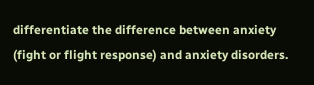differentiate the difference between anxiety (fight or flight response) and anxiety disorders.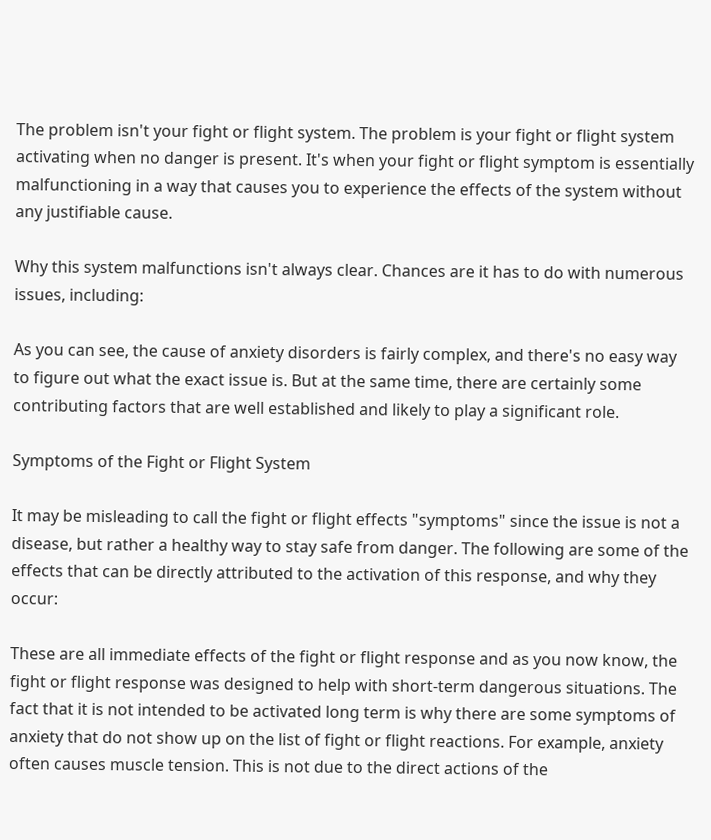The problem isn't your fight or flight system. The problem is your fight or flight system activating when no danger is present. It's when your fight or flight symptom is essentially malfunctioning in a way that causes you to experience the effects of the system without any justifiable cause.

Why this system malfunctions isn't always clear. Chances are it has to do with numerous issues, including:

As you can see, the cause of anxiety disorders is fairly complex, and there's no easy way to figure out what the exact issue is. But at the same time, there are certainly some contributing factors that are well established and likely to play a significant role.

Symptoms of the Fight or Flight System

It may be misleading to call the fight or flight effects "symptoms" since the issue is not a disease, but rather a healthy way to stay safe from danger. The following are some of the effects that can be directly attributed to the activation of this response, and why they occur:

These are all immediate effects of the fight or flight response and as you now know, the fight or flight response was designed to help with short-term dangerous situations. The fact that it is not intended to be activated long term is why there are some symptoms of anxiety that do not show up on the list of fight or flight reactions. For example, anxiety often causes muscle tension. This is not due to the direct actions of the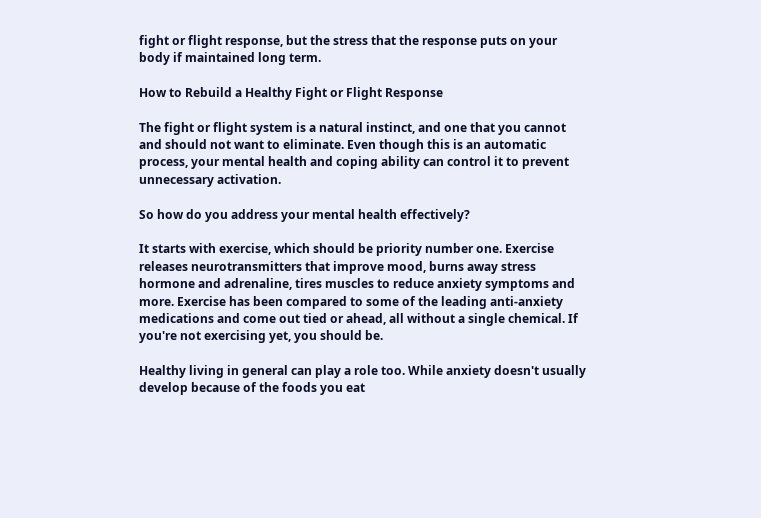fight or flight response, but the stress that the response puts on your body if maintained long term.

How to Rebuild a Healthy Fight or Flight Response

The fight or flight system is a natural instinct, and one that you cannot and should not want to eliminate. Even though this is an automatic process, your mental health and coping ability can control it to prevent unnecessary activation.

So how do you address your mental health effectively?

It starts with exercise, which should be priority number one. Exercise releases neurotransmitters that improve mood, burns away stress hormone and adrenaline, tires muscles to reduce anxiety symptoms and more. Exercise has been compared to some of the leading anti-anxiety medications and come out tied or ahead, all without a single chemical. If you're not exercising yet, you should be.

Healthy living in general can play a role too. While anxiety doesn't usually develop because of the foods you eat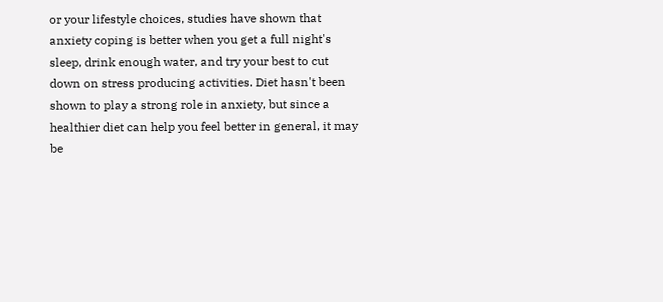or your lifestyle choices, studies have shown that anxiety coping is better when you get a full night's sleep, drink enough water, and try your best to cut down on stress producing activities. Diet hasn't been shown to play a strong role in anxiety, but since a healthier diet can help you feel better in general, it may be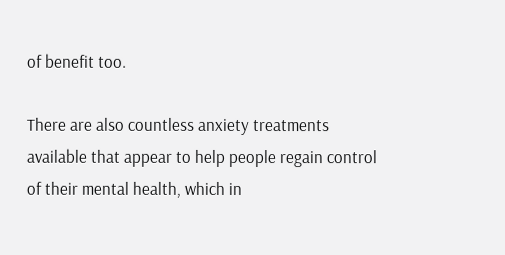of benefit too.

There are also countless anxiety treatments available that appear to help people regain control of their mental health, which in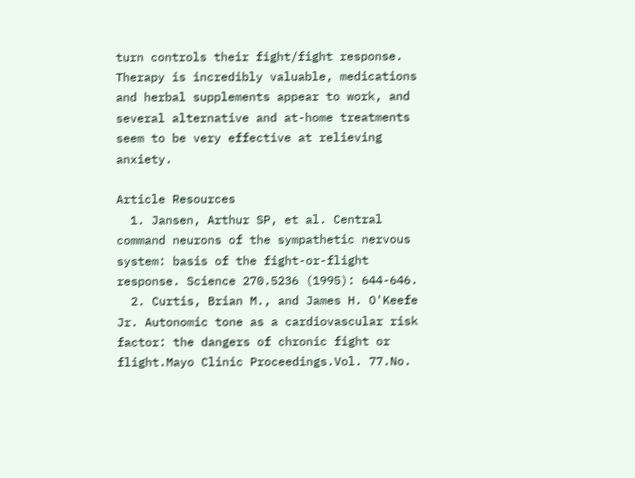turn controls their fight/fight response. Therapy is incredibly valuable, medications and herbal supplements appear to work, and several alternative and at-home treatments seem to be very effective at relieving anxiety.

Article Resources
  1. Jansen, Arthur SP, et al. Central command neurons of the sympathetic nervous system: basis of the fight-or-flight response. Science 270.5236 (1995): 644-646.
  2. Curtis, Brian M., and James H. O'Keefe Jr. Autonomic tone as a cardiovascular risk factor: the dangers of chronic fight or flight.Mayo Clinic Proceedings.Vol. 77.No.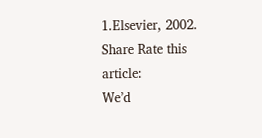1.Elsevier, 2002.
Share Rate this article:
We’d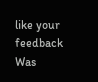like your feedback
Was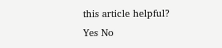this article helpful?
Yes No